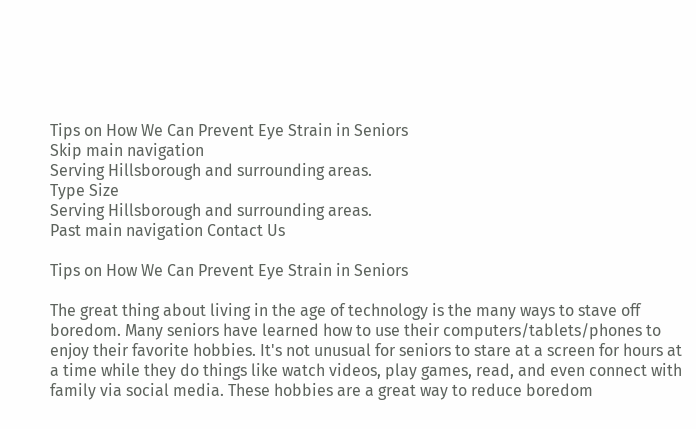Tips on How We Can Prevent Eye Strain in Seniors
Skip main navigation
Serving Hillsborough and surrounding areas.
Type Size
Serving Hillsborough and surrounding areas.
Past main navigation Contact Us

Tips on How We Can Prevent Eye Strain in Seniors

The great thing about living in the age of technology is the many ways to stave off boredom. Many seniors have learned how to use their computers/tablets/phones to enjoy their favorite hobbies. It's not unusual for seniors to stare at a screen for hours at a time while they do things like watch videos, play games, read, and even connect with family via social media. These hobbies are a great way to reduce boredom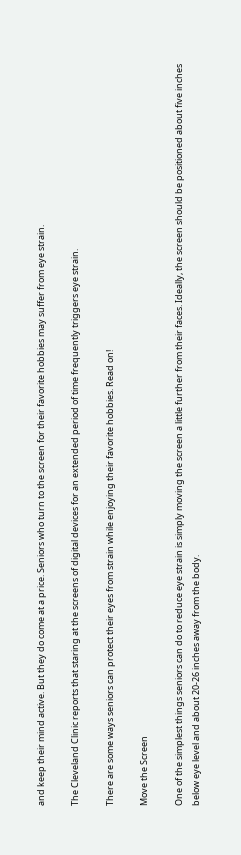and keep their mind active. But they do come at a price. Seniors who turn to the screen for their favorite hobbies may suffer from eye strain.

The Cleveland Clinic reports that staring at the screens of digital devices for an extended period of time frequently triggers eye strain.

There are some ways seniors can protect their eyes from strain while enjoying their favorite hobbies. Read on!

Move the Screen

One of the simplest things seniors can do to reduce eye strain is simply moving the screen a little further from their faces. Ideally, the screen should be positioned about five inches below eye level and about 20-26 inches away from the body.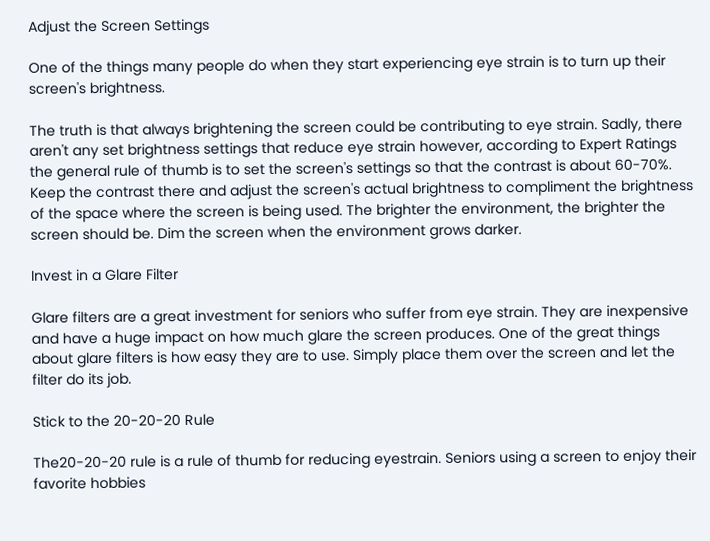Adjust the Screen Settings

One of the things many people do when they start experiencing eye strain is to turn up their screen's brightness.

The truth is that always brightening the screen could be contributing to eye strain. Sadly, there aren't any set brightness settings that reduce eye strain however, according to Expert Ratings the general rule of thumb is to set the screen's settings so that the contrast is about 60-70%. Keep the contrast there and adjust the screen's actual brightness to compliment the brightness of the space where the screen is being used. The brighter the environment, the brighter the screen should be. Dim the screen when the environment grows darker.

Invest in a Glare Filter

Glare filters are a great investment for seniors who suffer from eye strain. They are inexpensive and have a huge impact on how much glare the screen produces. One of the great things about glare filters is how easy they are to use. Simply place them over the screen and let the filter do its job.

Stick to the 20-20-20 Rule

The20-20-20 rule is a rule of thumb for reducing eyestrain. Seniors using a screen to enjoy their favorite hobbies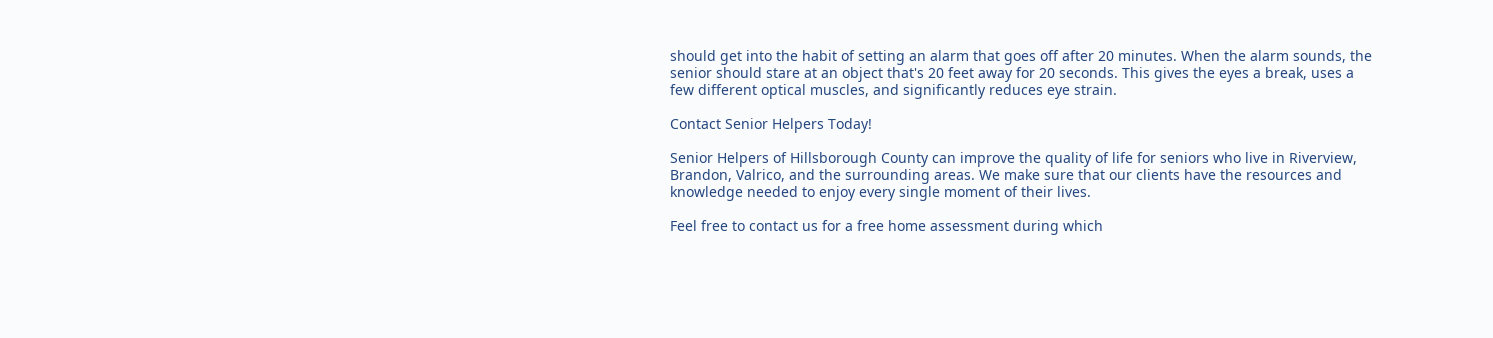should get into the habit of setting an alarm that goes off after 20 minutes. When the alarm sounds, the senior should stare at an object that's 20 feet away for 20 seconds. This gives the eyes a break, uses a few different optical muscles, and significantly reduces eye strain.

Contact Senior Helpers Today!

Senior Helpers of Hillsborough County can improve the quality of life for seniors who live in Riverview, Brandon, Valrico, and the surrounding areas. We make sure that our clients have the resources and knowledge needed to enjoy every single moment of their lives.

Feel free to contact us for a free home assessment during which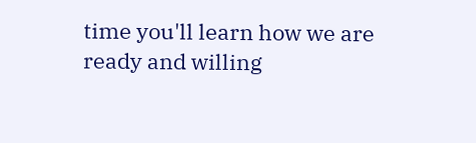time you'll learn how we are ready and willing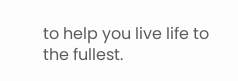to help you live life to the fullest.